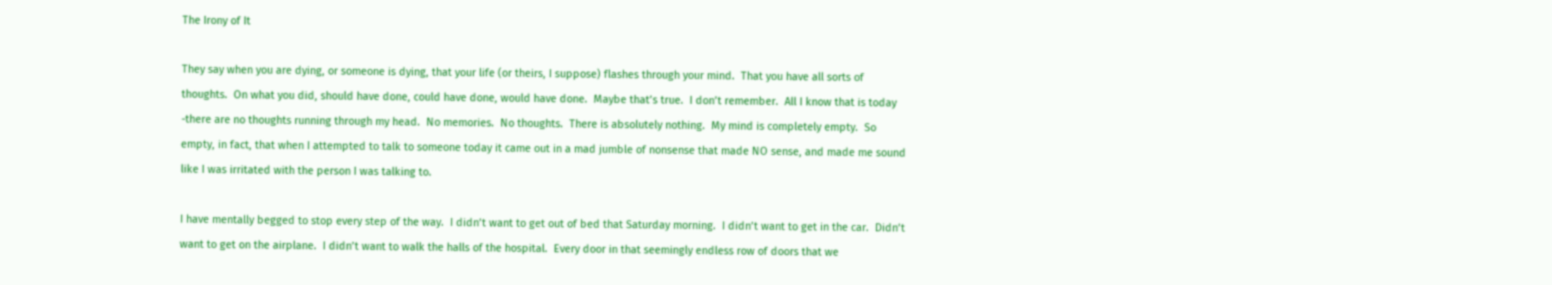The Irony of It

They say when you are dying, or someone is dying, that your life (or theirs, I suppose) flashes through your mind.  That you have all sorts of thoughts.  On what you did, should have done, could have done, would have done.  Maybe that’s true.  I don’t remember.  All I know that is today -there are no thoughts running through my head.  No memories.  No thoughts.  There is absolutely nothing.  My mind is completely empty.  So empty, in fact, that when I attempted to talk to someone today it came out in a mad jumble of nonsense that made NO sense, and made me sound like I was irritated with the person I was talking to.

I have mentally begged to stop every step of the way.  I didn’t want to get out of bed that Saturday morning.  I didn’t want to get in the car.  Didn’t want to get on the airplane.  I didn’t want to walk the halls of the hospital.  Every door in that seemingly endless row of doors that we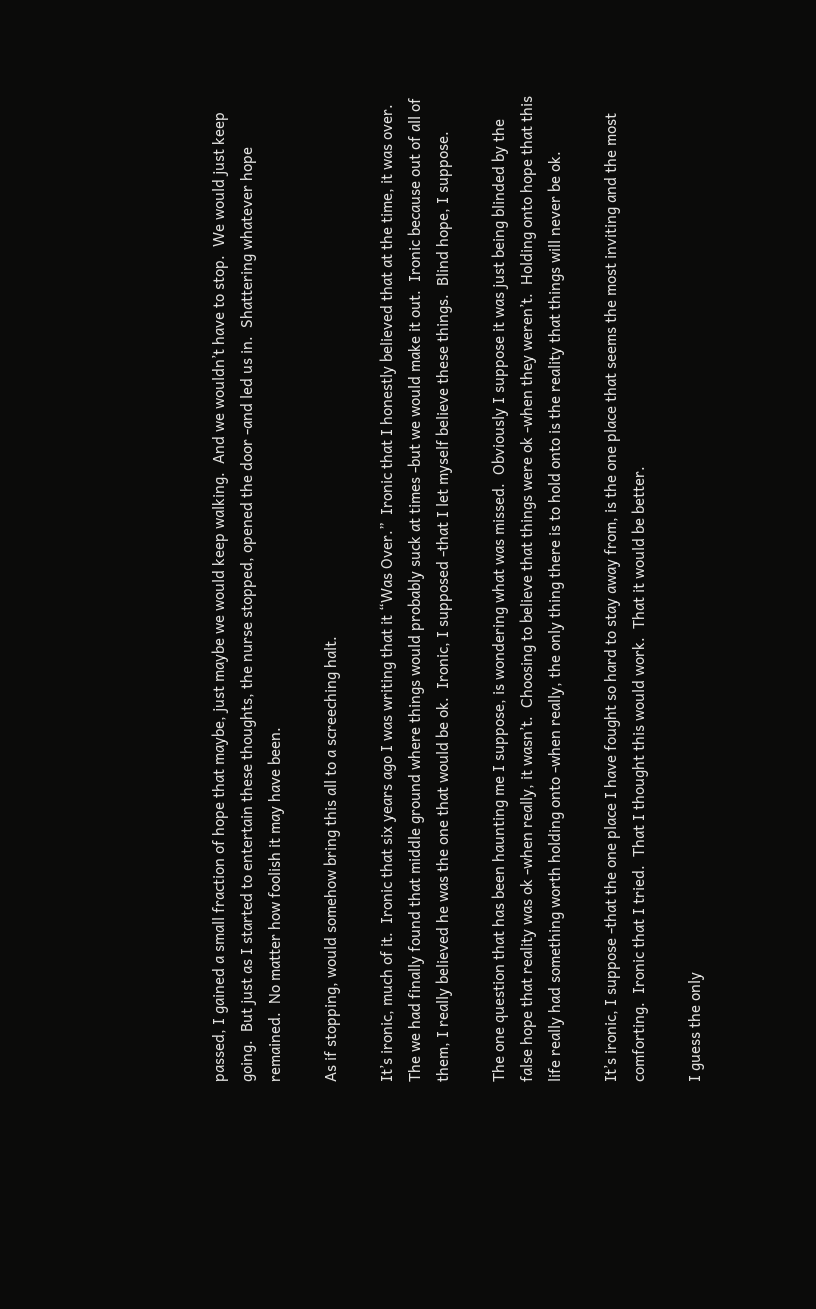passed, I gained a small fraction of hope that maybe, just maybe we would keep walking.  And we wouldn’t have to stop.  We would just keep going.  But just as I started to entertain these thoughts, the nurse stopped, opened the door -and led us in.  Shattering whatever hope remained.  No matter how foolish it may have been.

As if stopping, would somehow bring this all to a screeching halt.

It’s ironic, much of it.  Ironic that six years ago I was writing that it “Was Over.”  Ironic that I honestly believed that at the time, it was over.  The we had finally found that middle ground where things would probably suck at times -but we would make it out.  Ironic because out of all of them, I really believed he was the one that would be ok.  Ironic, I supposed -that I let myself believe these things.  Blind hope, I suppose.

The one question that has been haunting me I suppose, is wondering what was missed.  Obviously I suppose it was just being blinded by the false hope that reality was ok -when really, it wasn’t.  Choosing to believe that things were ok -when they weren’t.  Holding onto hope that this life really had something worth holding onto -when really, the only thing there is to hold onto is the reality that things will never be ok.

It’s ironic, I suppose -that the one place I have fought so hard to stay away from, is the one place that seems the most inviting and the most comforting.  Ironic that I tried.  That I thought this would work.  That it would be better.

I guess the only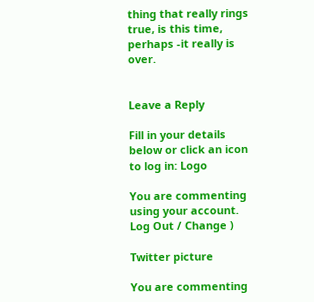thing that really rings true, is this time, perhaps -it really is over.


Leave a Reply

Fill in your details below or click an icon to log in: Logo

You are commenting using your account. Log Out / Change )

Twitter picture

You are commenting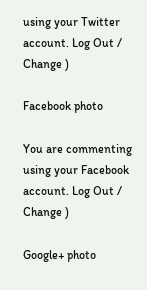using your Twitter account. Log Out / Change )

Facebook photo

You are commenting using your Facebook account. Log Out / Change )

Google+ photo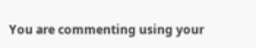You are commenting using your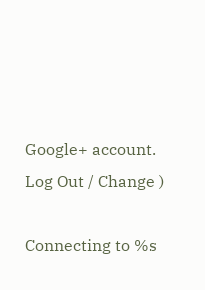Google+ account. Log Out / Change )

Connecting to %s